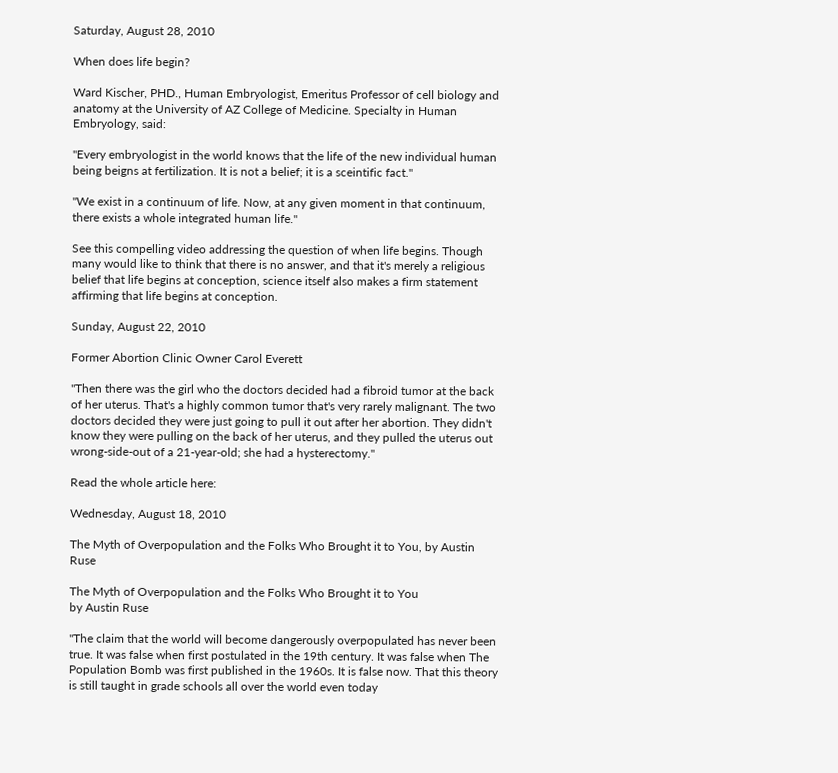Saturday, August 28, 2010

When does life begin?

Ward Kischer, PHD., Human Embryologist, Emeritus Professor of cell biology and anatomy at the University of AZ College of Medicine. Specialty in Human Embryology, said:

"Every embryologist in the world knows that the life of the new individual human being beigns at fertilization. It is not a belief; it is a sceintific fact."

"We exist in a continuum of life. Now, at any given moment in that continuum, there exists a whole integrated human life."

See this compelling video addressing the question of when life begins. Though many would like to think that there is no answer, and that it's merely a religious belief that life begins at conception, science itself also makes a firm statement affirming that life begins at conception.

Sunday, August 22, 2010

Former Abortion Clinic Owner Carol Everett

"Then there was the girl who the doctors decided had a fibroid tumor at the back of her uterus. That's a highly common tumor that's very rarely malignant. The two doctors decided they were just going to pull it out after her abortion. They didn't know they were pulling on the back of her uterus, and they pulled the uterus out wrong-side-out of a 21-year-old; she had a hysterectomy."

Read the whole article here:

Wednesday, August 18, 2010

The Myth of Overpopulation and the Folks Who Brought it to You, by Austin Ruse

The Myth of Overpopulation and the Folks Who Brought it to You
by Austin Ruse

"The claim that the world will become dangerously overpopulated has never been true. It was false when first postulated in the 19th century. It was false when The Population Bomb was first published in the 1960s. It is false now. That this theory is still taught in grade schools all over the world even today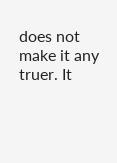does not make it any truer. It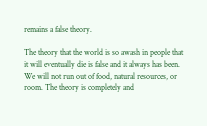remains a false theory.

The theory that the world is so awash in people that it will eventually die is false and it always has been. We will not run out of food, natural resources, or room. The theory is completely and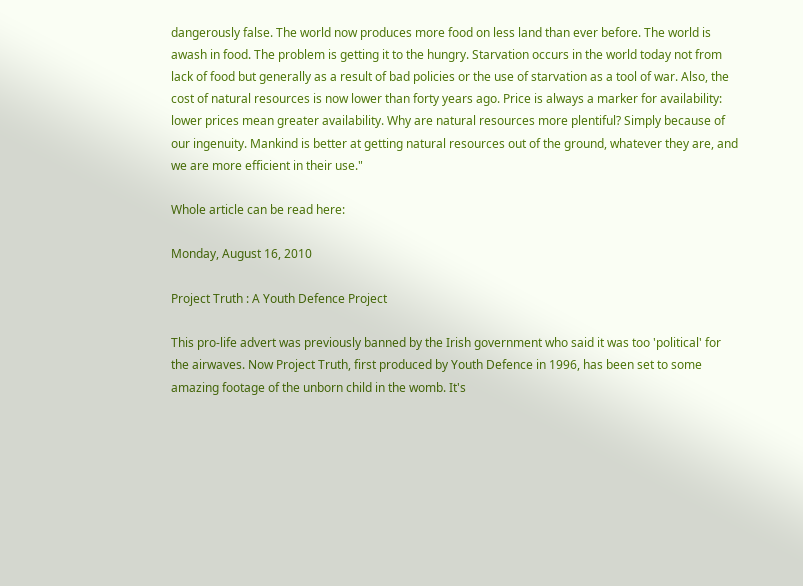dangerously false. The world now produces more food on less land than ever before. The world is awash in food. The problem is getting it to the hungry. Starvation occurs in the world today not from lack of food but generally as a result of bad policies or the use of starvation as a tool of war. Also, the cost of natural resources is now lower than forty years ago. Price is always a marker for availability: lower prices mean greater availability. Why are natural resources more plentiful? Simply because of our ingenuity. Mankind is better at getting natural resources out of the ground, whatever they are, and we are more efficient in their use."

Whole article can be read here:

Monday, August 16, 2010

Project Truth : A Youth Defence Project

This pro-life advert was previously banned by the Irish government who said it was too 'political' for the airwaves. Now Project Truth, first produced by Youth Defence in 1996, has been set to some amazing footage of the unborn child in the womb. It's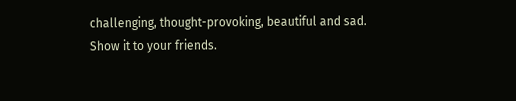challenging, thought-provoking, beautiful and sad. Show it to your friends.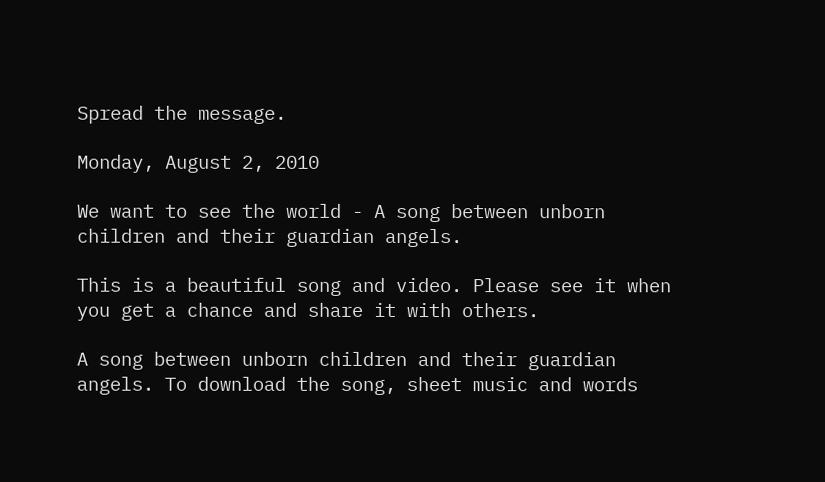Spread the message.

Monday, August 2, 2010

We want to see the world - A song between unborn children and their guardian angels.

This is a beautiful song and video. Please see it when you get a chance and share it with others.

A song between unborn children and their guardian angels. To download the song, sheet music and words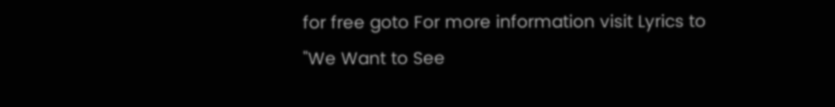for free goto For more information visit Lyrics to "We Want to See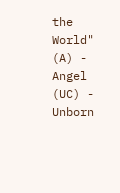the World" (A) - Angel (UC) - Unborn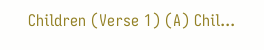Children (Verse 1) (A) Chil...